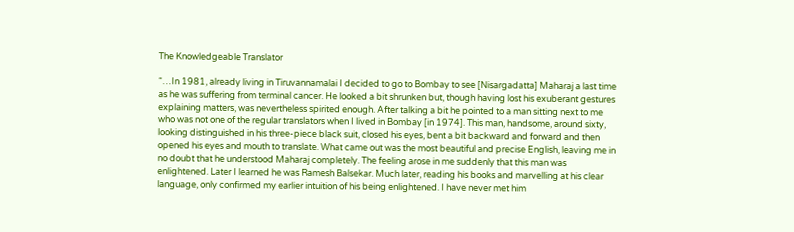The Knowledgeable Translator

“…In 1981, already living in Tiruvannamalai I decided to go to Bombay to see [Nisargadatta] Maharaj a last time as he was suffering from terminal cancer. He looked a bit shrunken but, though having lost his exuberant gestures explaining matters, was nevertheless spirited enough. After talking a bit he pointed to a man sitting next to me who was not one of the regular translators when I lived in Bombay [in 1974]. This man, handsome, around sixty, looking distinguished in his three-piece black suit, closed his eyes, bent a bit backward and forward and then opened his eyes and mouth to translate. What came out was the most beautiful and precise English, leaving me in no doubt that he understood Maharaj completely. The feeling arose in me suddenly that this man was enlightened. Later I learned he was Ramesh Balsekar. Much later, reading his books and marvelling at his clear language, only confirmed my earlier intuition of his being enlightened. I have never met him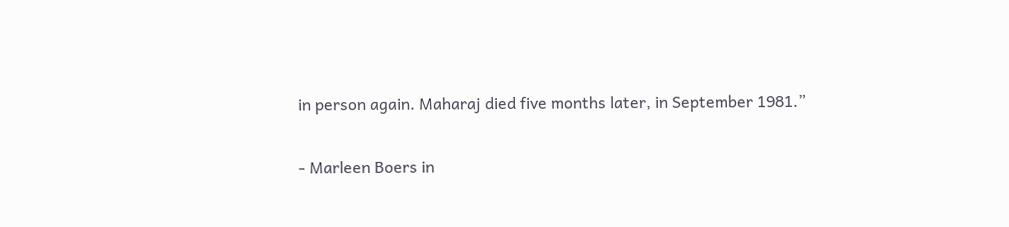in person again. Maharaj died five months later, in September 1981.”

- Marleen Boers in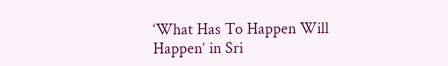‘What Has To Happen Will Happen’ in Sri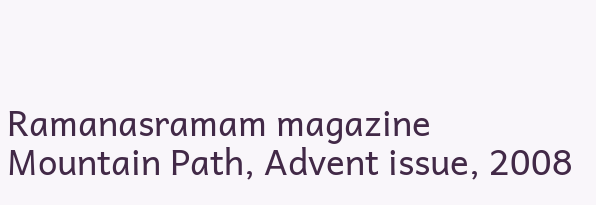Ramanasramam magazine Mountain Path, Advent issue, 2008